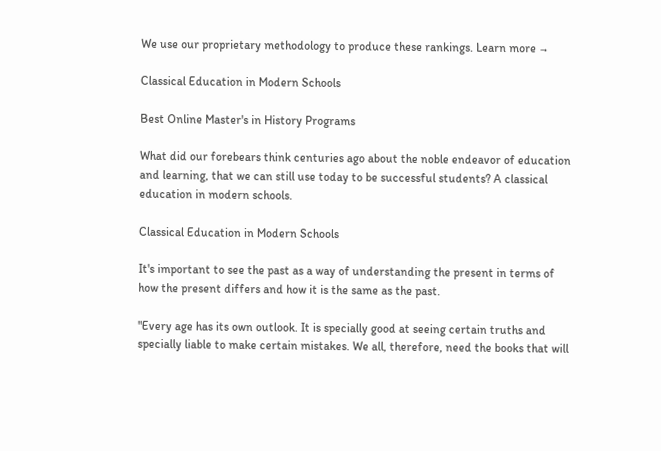We use our proprietary methodology to produce these rankings. Learn more →

Classical Education in Modern Schools

Best Online Master's in History Programs

What did our forebears think centuries ago about the noble endeavor of education and learning, that we can still use today to be successful students? A classical education in modern schools.

Classical Education in Modern Schools

It's important to see the past as a way of understanding the present in terms of how the present differs and how it is the same as the past.

"Every age has its own outlook. It is specially good at seeing certain truths and specially liable to make certain mistakes. We all, therefore, need the books that will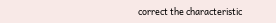correct the characteristic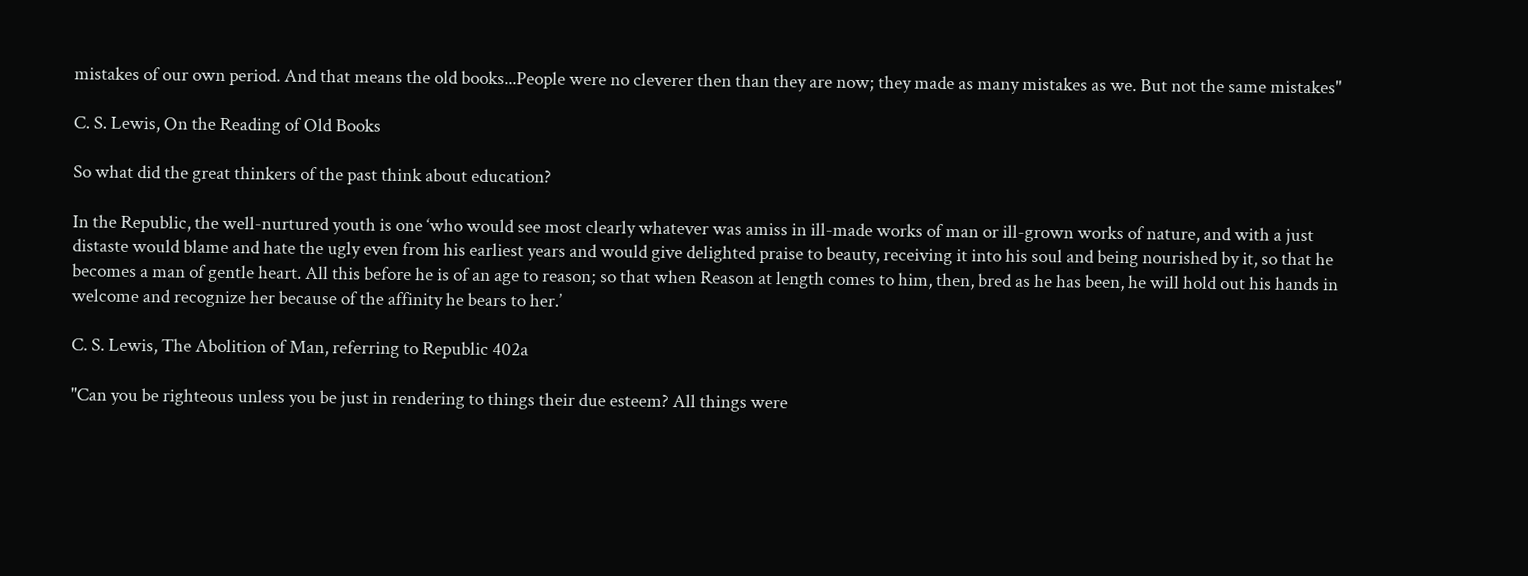mistakes of our own period. And that means the old books...People were no cleverer then than they are now; they made as many mistakes as we. But not the same mistakes"

C. S. Lewis, On the Reading of Old Books

So what did the great thinkers of the past think about education?

In the Republic, the well-nurtured youth is one ‘who would see most clearly whatever was amiss in ill-made works of man or ill-grown works of nature, and with a just distaste would blame and hate the ugly even from his earliest years and would give delighted praise to beauty, receiving it into his soul and being nourished by it, so that he becomes a man of gentle heart. All this before he is of an age to reason; so that when Reason at length comes to him, then, bred as he has been, he will hold out his hands in welcome and recognize her because of the affinity he bears to her.’

C. S. Lewis, The Abolition of Man, referring to Republic 402a

"Can you be righteous unless you be just in rendering to things their due esteem? All things were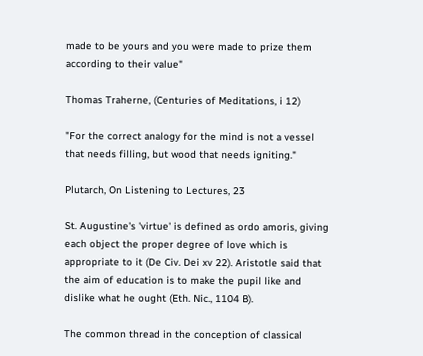made to be yours and you were made to prize them according to their value"

Thomas Traherne, (Centuries of Meditations, i 12)

"For the correct analogy for the mind is not a vessel that needs filling, but wood that needs igniting."

Plutarch, On Listening to Lectures, 23

St. Augustine's 'virtue' is defined as ordo amoris, giving each object the proper degree of love which is appropriate to it (De Civ. Dei xv 22). Aristotle said that the aim of education is to make the pupil like and dislike what he ought (Eth. Nic., 1104 B).

The common thread in the conception of classical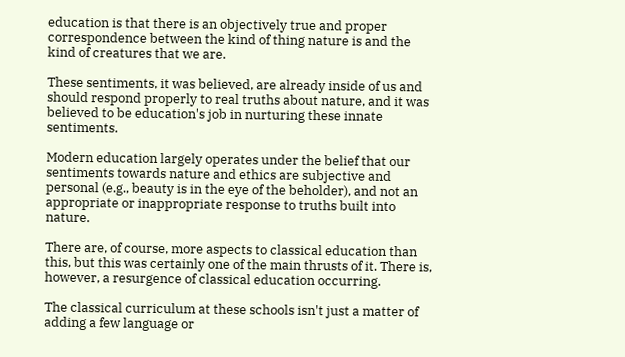education is that there is an objectively true and proper correspondence between the kind of thing nature is and the kind of creatures that we are.

These sentiments, it was believed, are already inside of us and should respond properly to real truths about nature, and it was believed to be education's job in nurturing these innate sentiments.

Modern education largely operates under the belief that our sentiments towards nature and ethics are subjective and personal (e.g., beauty is in the eye of the beholder), and not an appropriate or inappropriate response to truths built into nature.

There are, of course, more aspects to classical education than this, but this was certainly one of the main thrusts of it. There is, however, a resurgence of classical education occurring.

The classical curriculum at these schools isn't just a matter of adding a few language or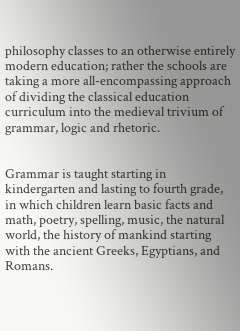philosophy classes to an otherwise entirely modern education; rather the schools are taking a more all-encompassing approach of dividing the classical education curriculum into the medieval trivium of grammar, logic and rhetoric.


Grammar is taught starting in kindergarten and lasting to fourth grade, in which children learn basic facts and math, poetry, spelling, music, the natural world, the history of mankind starting with the ancient Greeks, Egyptians, and Romans.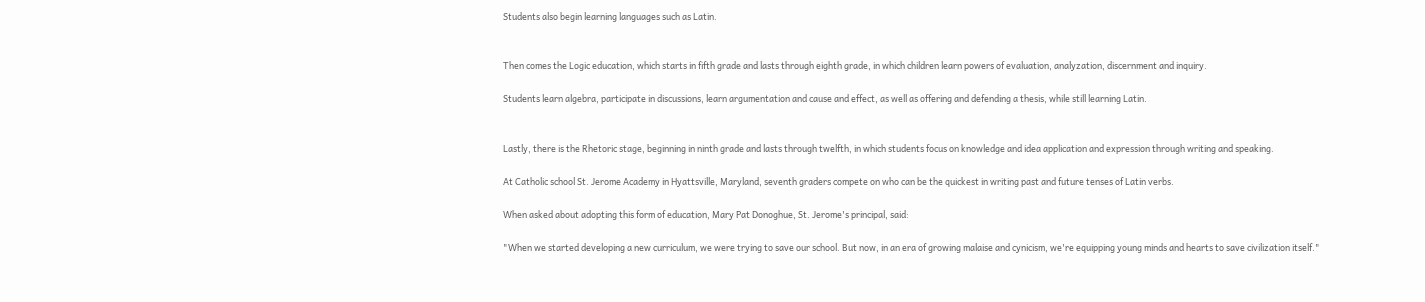Students also begin learning languages such as Latin.


Then comes the Logic education, which starts in fifth grade and lasts through eighth grade, in which children learn powers of evaluation, analyzation, discernment and inquiry.

Students learn algebra, participate in discussions, learn argumentation and cause and effect, as well as offering and defending a thesis, while still learning Latin.


Lastly, there is the Rhetoric stage, beginning in ninth grade and lasts through twelfth, in which students focus on knowledge and idea application and expression through writing and speaking.

At Catholic school St. Jerome Academy in Hyattsville, Maryland, seventh graders compete on who can be the quickest in writing past and future tenses of Latin verbs.

When asked about adopting this form of education, Mary Pat Donoghue, St. Jerome's principal, said:

"When we started developing a new curriculum, we were trying to save our school. But now, in an era of growing malaise and cynicism, we're equipping young minds and hearts to save civilization itself."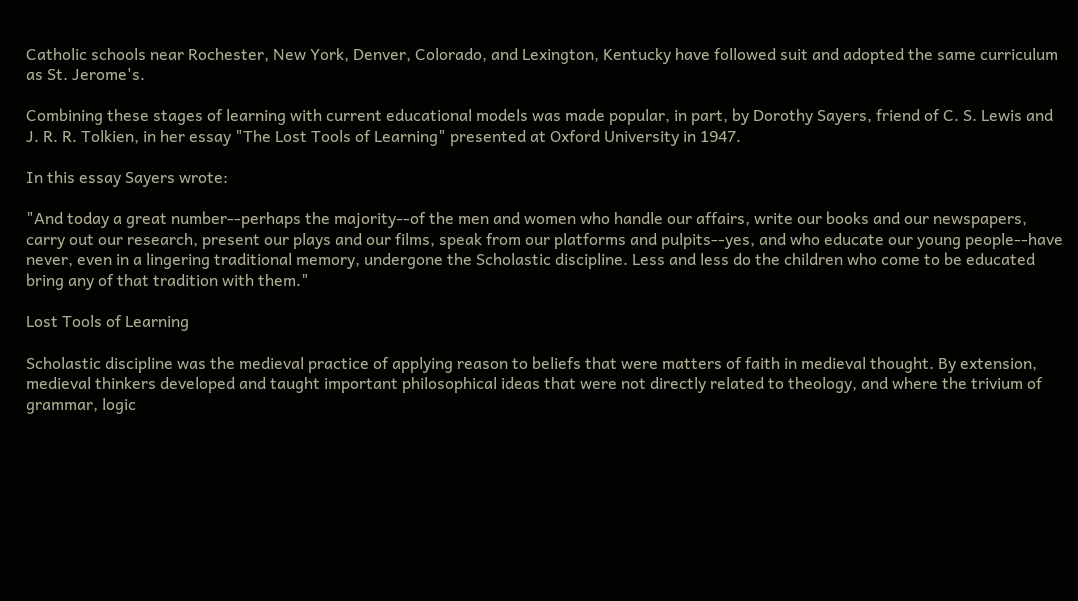Catholic schools near Rochester, New York, Denver, Colorado, and Lexington, Kentucky have followed suit and adopted the same curriculum as St. Jerome's.

Combining these stages of learning with current educational models was made popular, in part, by Dorothy Sayers, friend of C. S. Lewis and J. R. R. Tolkien, in her essay "The Lost Tools of Learning" presented at Oxford University in 1947.

In this essay Sayers wrote:

"And today a great number--perhaps the majority--of the men and women who handle our affairs, write our books and our newspapers, carry out our research, present our plays and our films, speak from our platforms and pulpits--yes, and who educate our young people--have never, even in a lingering traditional memory, undergone the Scholastic discipline. Less and less do the children who come to be educated bring any of that tradition with them."

Lost Tools of Learning

Scholastic discipline was the medieval practice of applying reason to beliefs that were matters of faith in medieval thought. By extension, medieval thinkers developed and taught important philosophical ideas that were not directly related to theology, and where the trivium of grammar, logic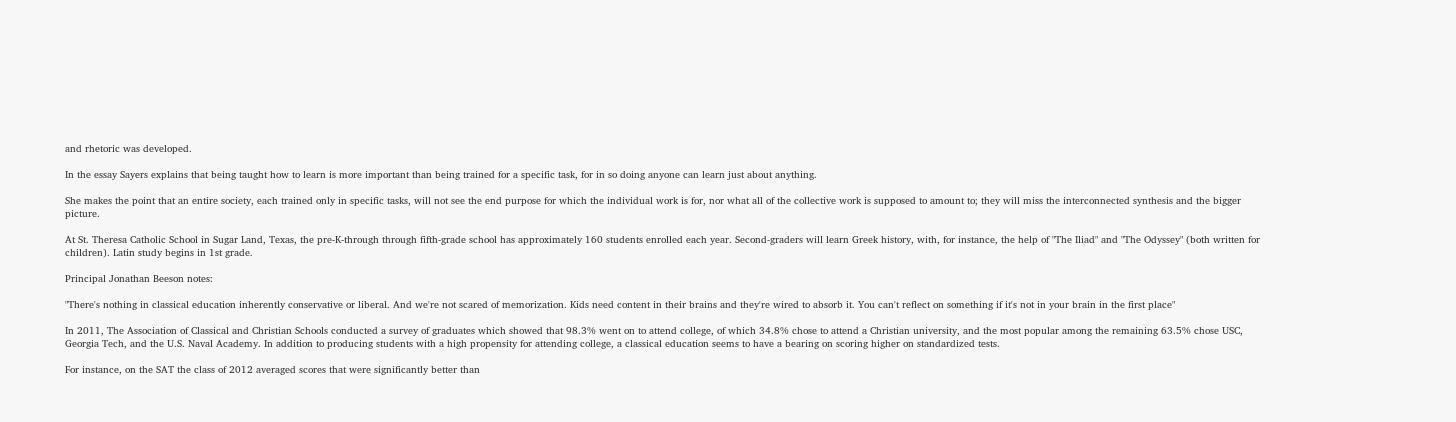and rhetoric was developed.

In the essay Sayers explains that being taught how to learn is more important than being trained for a specific task, for in so doing anyone can learn just about anything.

She makes the point that an entire society, each trained only in specific tasks, will not see the end purpose for which the individual work is for, nor what all of the collective work is supposed to amount to; they will miss the interconnected synthesis and the bigger picture.

At St. Theresa Catholic School in Sugar Land, Texas, the pre-K-through through fifth-grade school has approximately 160 students enrolled each year. Second-graders will learn Greek history, with, for instance, the help of "The Iliad" and "The Odyssey" (both written for children). Latin study begins in 1st grade.

Principal Jonathan Beeson notes:

"There's nothing in classical education inherently conservative or liberal. And we're not scared of memorization. Kids need content in their brains and they're wired to absorb it. You can't reflect on something if it's not in your brain in the first place"

In 2011, The Association of Classical and Christian Schools conducted a survey of graduates which showed that 98.3% went on to attend college, of which 34.8% chose to attend a Christian university, and the most popular among the remaining 63.5% chose USC, Georgia Tech, and the U.S. Naval Academy. In addition to producing students with a high propensity for attending college, a classical education seems to have a bearing on scoring higher on standardized tests.

For instance, on the SAT the class of 2012 averaged scores that were significantly better than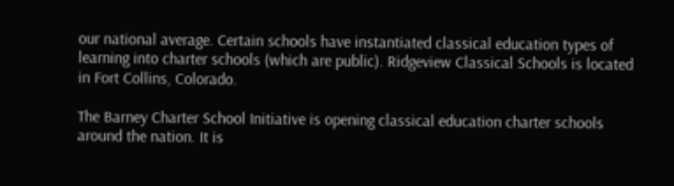our national average. Certain schools have instantiated classical education types of learning into charter schools (which are public). Ridgeview Classical Schools is located in Fort Collins, Colorado.

The Barney Charter School Initiative is opening classical education charter schools around the nation. It is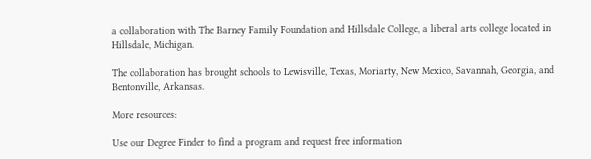a collaboration with The Barney Family Foundation and Hillsdale College, a liberal arts college located in Hillsdale, Michigan.

The collaboration has brought schools to Lewisville, Texas, Moriarty, New Mexico, Savannah, Georgia, and Bentonville, Arkansas.

More resources:

Use our Degree Finder to find a program and request free information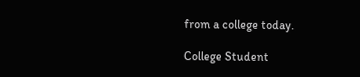from a college today.

College Student